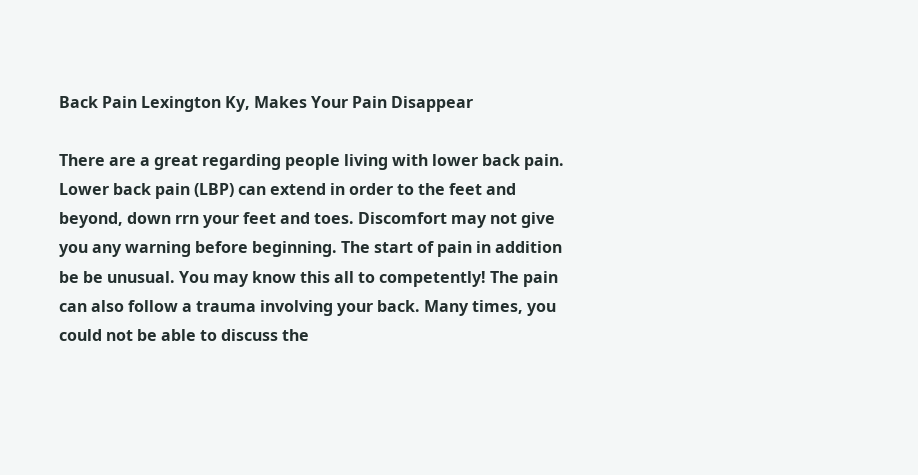Back Pain Lexington Ky, Makes Your Pain Disappear

There are a great regarding people living with lower back pain. Lower back pain (LBP) can extend in order to the feet and beyond, down rrn your feet and toes. Discomfort may not give you any warning before beginning. The start of pain in addition be be unusual. You may know this all to competently! The pain can also follow a trauma involving your back. Many times, you could not be able to discuss the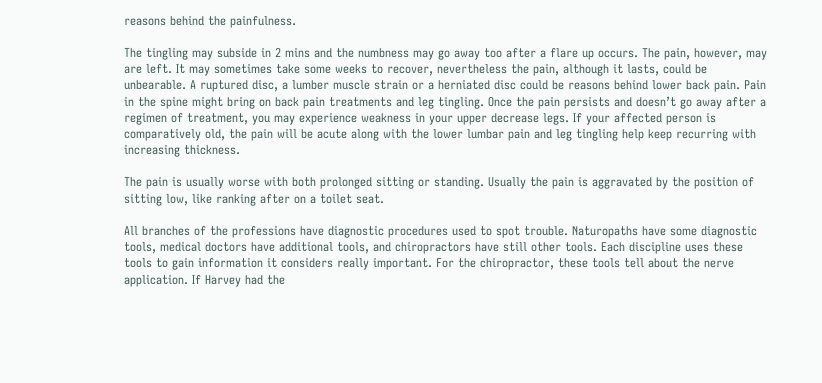reasons behind the painfulness.

The tingling may subside in 2 mins and the numbness may go away too after a flare up occurs. The pain, however, may are left. It may sometimes take some weeks to recover, nevertheless the pain, although it lasts, could be unbearable. A ruptured disc, a lumber muscle strain or a herniated disc could be reasons behind lower back pain. Pain in the spine might bring on back pain treatments and leg tingling. Once the pain persists and doesn’t go away after a regimen of treatment, you may experience weakness in your upper decrease legs. If your affected person is comparatively old, the pain will be acute along with the lower lumbar pain and leg tingling help keep recurring with increasing thickness.

The pain is usually worse with both prolonged sitting or standing. Usually the pain is aggravated by the position of sitting low, like ranking after on a toilet seat.

All branches of the professions have diagnostic procedures used to spot trouble. Naturopaths have some diagnostic tools, medical doctors have additional tools, and chiropractors have still other tools. Each discipline uses these tools to gain information it considers really important. For the chiropractor, these tools tell about the nerve application. If Harvey had the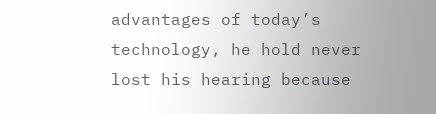advantages of today’s technology, he hold never lost his hearing because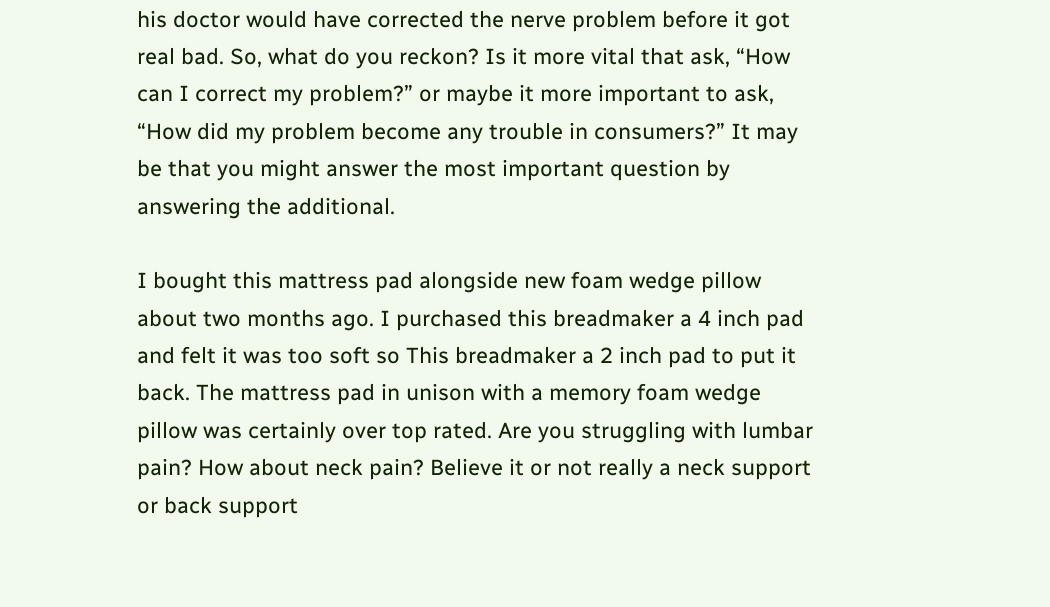his doctor would have corrected the nerve problem before it got real bad. So, what do you reckon? Is it more vital that ask, “How can I correct my problem?” or maybe it more important to ask, “How did my problem become any trouble in consumers?” It may be that you might answer the most important question by answering the additional.

I bought this mattress pad alongside new foam wedge pillow about two months ago. I purchased this breadmaker a 4 inch pad and felt it was too soft so This breadmaker a 2 inch pad to put it back. The mattress pad in unison with a memory foam wedge pillow was certainly over top rated. Are you struggling with lumbar pain? How about neck pain? Believe it or not really a neck support or back support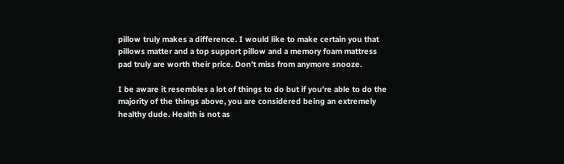pillow truly makes a difference. I would like to make certain you that pillows matter and a top support pillow and a memory foam mattress pad truly are worth their price. Don’t miss from anymore snooze.

I be aware it resembles a lot of things to do but if you’re able to do the majority of the things above, you are considered being an extremely healthy dude. Health is not as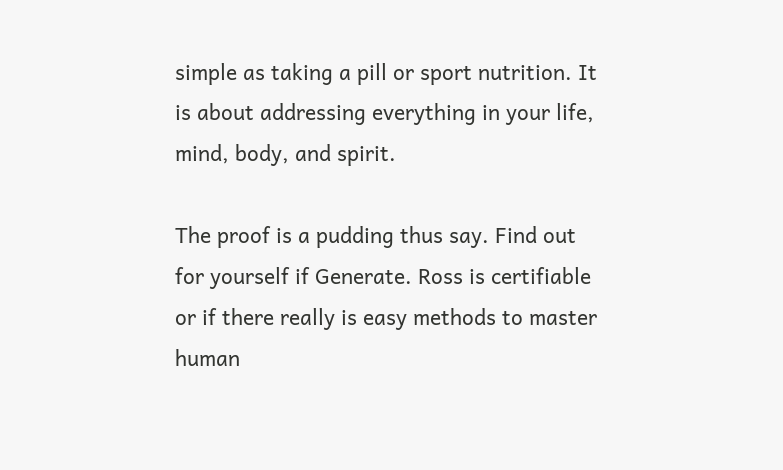simple as taking a pill or sport nutrition. It is about addressing everything in your life, mind, body, and spirit.

The proof is a pudding thus say. Find out for yourself if Generate. Ross is certifiable or if there really is easy methods to master human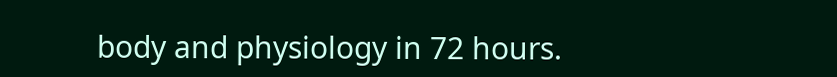body and physiology in 72 hours.